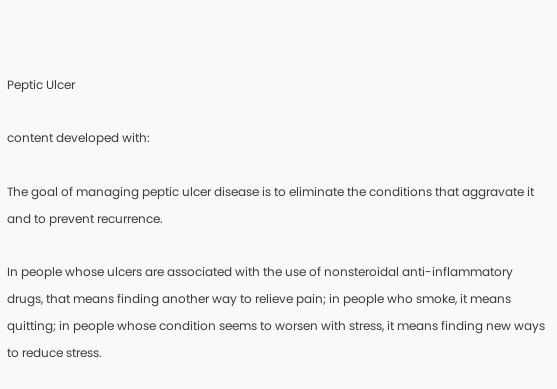Peptic Ulcer

content developed with:

The goal of managing peptic ulcer disease is to eliminate the conditions that aggravate it and to prevent recurrence.

In people whose ulcers are associated with the use of nonsteroidal anti-inflammatory drugs, that means finding another way to relieve pain; in people who smoke, it means quitting; in people whose condition seems to worsen with stress, it means finding new ways to reduce stress.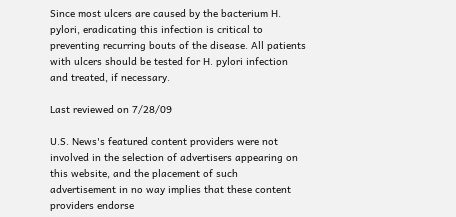Since most ulcers are caused by the bacterium H. pylori, eradicating this infection is critical to preventing recurring bouts of the disease. All patients with ulcers should be tested for H. pylori infection and treated, if necessary.

Last reviewed on 7/28/09

U.S. News's featured content providers were not involved in the selection of advertisers appearing on this website, and the placement of such advertisement in no way implies that these content providers endorse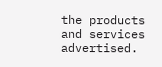the products and services advertised.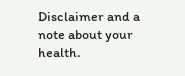Disclaimer and a note about your health.